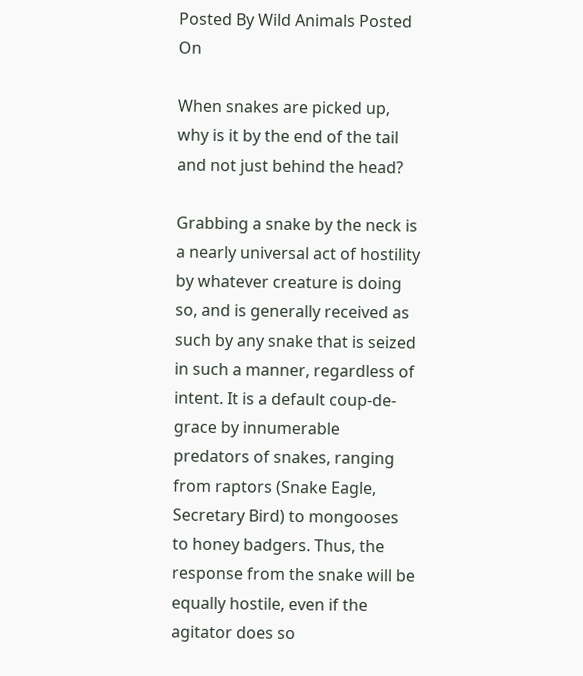Posted By Wild Animals Posted On

When snakes are picked up, why is it by the end of the tail and not just behind the head?

Grabbing a snake by the neck is a nearly universal act of hostility by whatever creature is doing so, and is generally received as such by any snake that is seized in such a manner, regardless of intent. It is a default coup-de-grace by innumerable predators of snakes, ranging from raptors (Snake Eagle, Secretary Bird) to mongooses to honey badgers. Thus, the response from the snake will be equally hostile, even if the agitator does so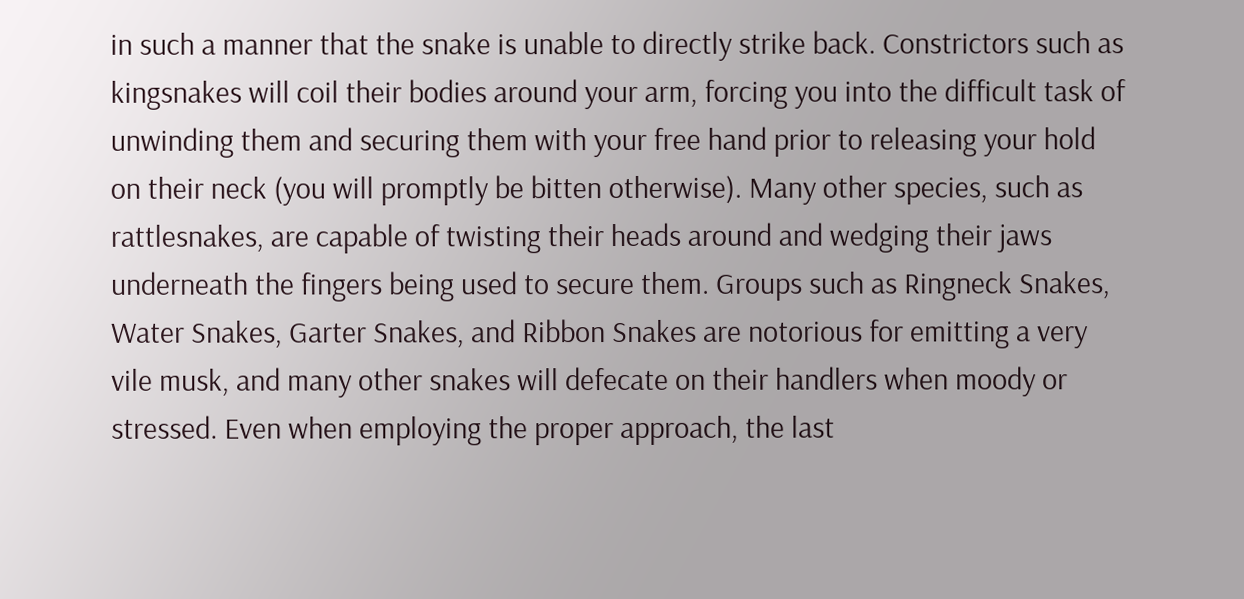in such a manner that the snake is unable to directly strike back. Constrictors such as kingsnakes will coil their bodies around your arm, forcing you into the difficult task of unwinding them and securing them with your free hand prior to releasing your hold on their neck (you will promptly be bitten otherwise). Many other species, such as rattlesnakes, are capable of twisting their heads around and wedging their jaws underneath the fingers being used to secure them. Groups such as Ringneck Snakes, Water Snakes, Garter Snakes, and Ribbon Snakes are notorious for emitting a very vile musk, and many other snakes will defecate on their handlers when moody or stressed. Even when employing the proper approach, the last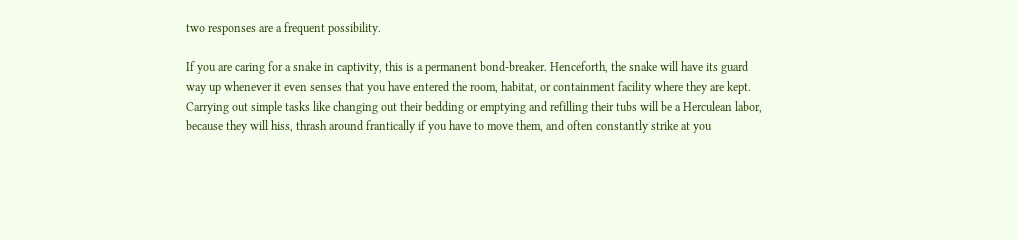two responses are a frequent possibility.

If you are caring for a snake in captivity, this is a permanent bond-breaker. Henceforth, the snake will have its guard way up whenever it even senses that you have entered the room, habitat, or containment facility where they are kept. Carrying out simple tasks like changing out their bedding or emptying and refilling their tubs will be a Herculean labor, because they will hiss, thrash around frantically if you have to move them, and often constantly strike at you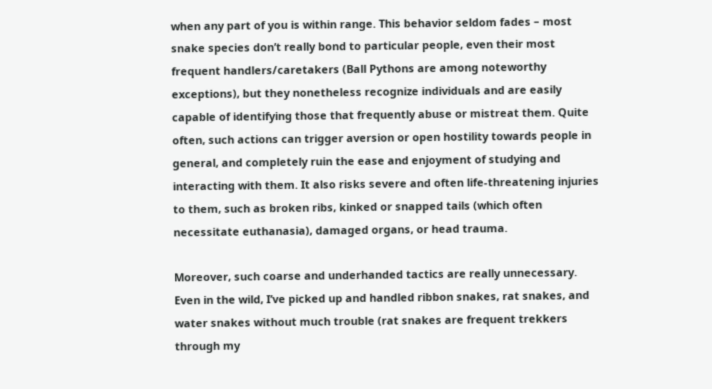when any part of you is within range. This behavior seldom fades – most snake species don’t really bond to particular people, even their most frequent handlers/caretakers (Ball Pythons are among noteworthy exceptions), but they nonetheless recognize individuals and are easily capable of identifying those that frequently abuse or mistreat them. Quite often, such actions can trigger aversion or open hostility towards people in general, and completely ruin the ease and enjoyment of studying and interacting with them. It also risks severe and often life-threatening injuries to them, such as broken ribs, kinked or snapped tails (which often necessitate euthanasia), damaged organs, or head trauma.

Moreover, such coarse and underhanded tactics are really unnecessary. Even in the wild, I’ve picked up and handled ribbon snakes, rat snakes, and water snakes without much trouble (rat snakes are frequent trekkers through my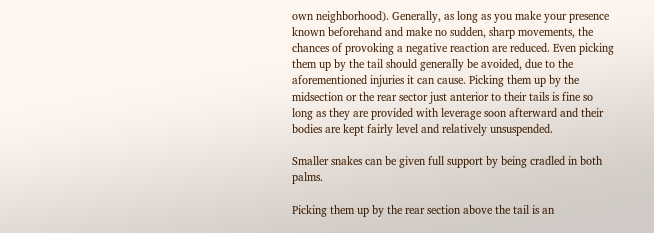own neighborhood). Generally, as long as you make your presence known beforehand and make no sudden, sharp movements, the chances of provoking a negative reaction are reduced. Even picking them up by the tail should generally be avoided, due to the aforementioned injuries it can cause. Picking them up by the midsection or the rear sector just anterior to their tails is fine so long as they are provided with leverage soon afterward and their bodies are kept fairly level and relatively unsuspended.

Smaller snakes can be given full support by being cradled in both palms.

Picking them up by the rear section above the tail is an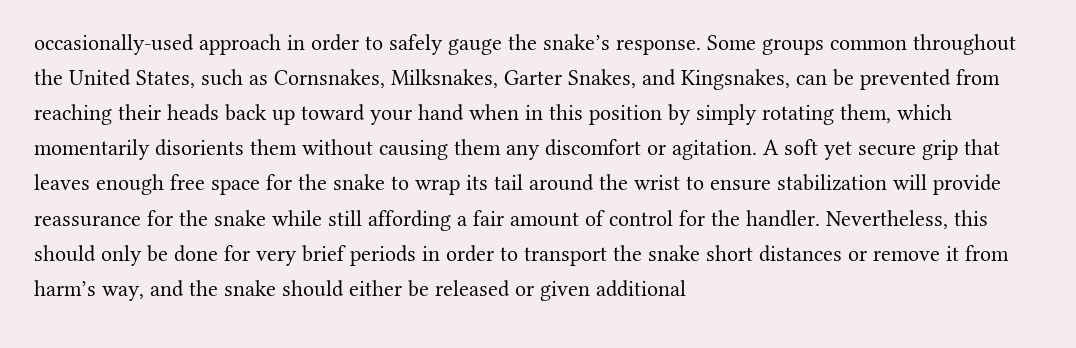occasionally-used approach in order to safely gauge the snake’s response. Some groups common throughout the United States, such as Cornsnakes, Milksnakes, Garter Snakes, and Kingsnakes, can be prevented from reaching their heads back up toward your hand when in this position by simply rotating them, which momentarily disorients them without causing them any discomfort or agitation. A soft yet secure grip that leaves enough free space for the snake to wrap its tail around the wrist to ensure stabilization will provide reassurance for the snake while still affording a fair amount of control for the handler. Nevertheless, this should only be done for very brief periods in order to transport the snake short distances or remove it from harm’s way, and the snake should either be released or given additional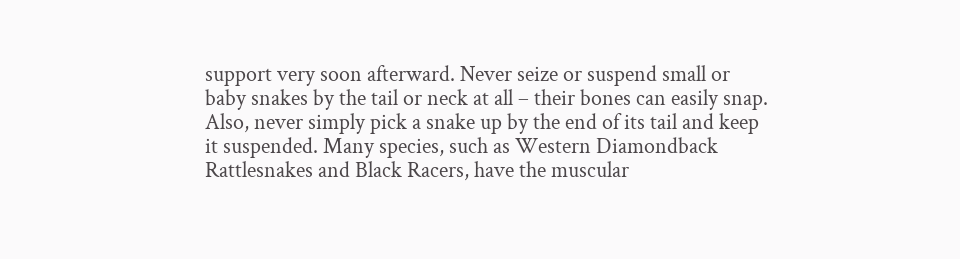support very soon afterward. Never seize or suspend small or baby snakes by the tail or neck at all – their bones can easily snap. Also, never simply pick a snake up by the end of its tail and keep it suspended. Many species, such as Western Diamondback Rattlesnakes and Black Racers, have the muscular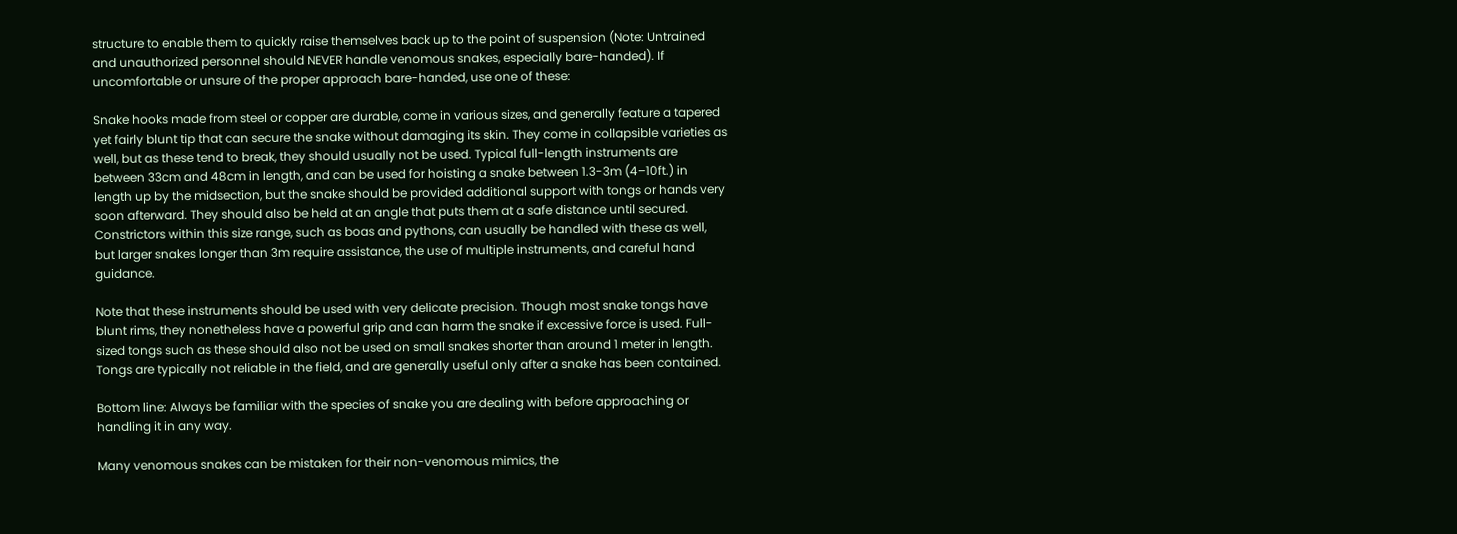structure to enable them to quickly raise themselves back up to the point of suspension (Note: Untrained and unauthorized personnel should NEVER handle venomous snakes, especially bare-handed). If uncomfortable or unsure of the proper approach bare-handed, use one of these:

Snake hooks made from steel or copper are durable, come in various sizes, and generally feature a tapered yet fairly blunt tip that can secure the snake without damaging its skin. They come in collapsible varieties as well, but as these tend to break, they should usually not be used. Typical full-length instruments are between 33cm and 48cm in length, and can be used for hoisting a snake between 1.3-3m (4–10ft.) in length up by the midsection, but the snake should be provided additional support with tongs or hands very soon afterward. They should also be held at an angle that puts them at a safe distance until secured. Constrictors within this size range, such as boas and pythons, can usually be handled with these as well, but larger snakes longer than 3m require assistance, the use of multiple instruments, and careful hand guidance.

Note that these instruments should be used with very delicate precision. Though most snake tongs have blunt rims, they nonetheless have a powerful grip and can harm the snake if excessive force is used. Full-sized tongs such as these should also not be used on small snakes shorter than around 1 meter in length. Tongs are typically not reliable in the field, and are generally useful only after a snake has been contained.

Bottom line: Always be familiar with the species of snake you are dealing with before approaching or handling it in any way.

Many venomous snakes can be mistaken for their non-venomous mimics, the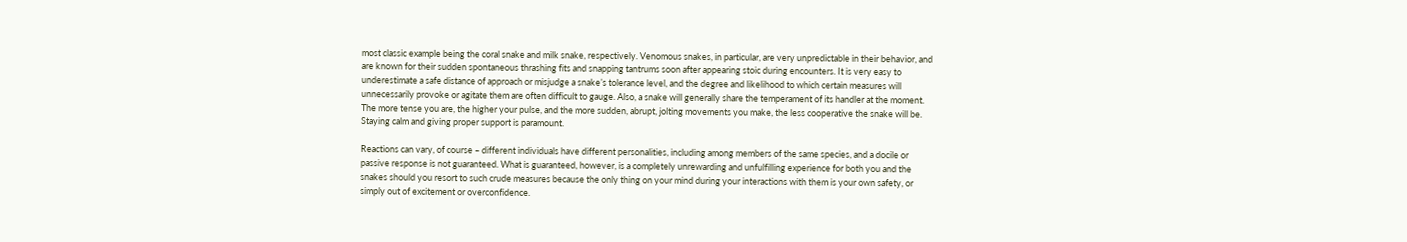most classic example being the coral snake and milk snake, respectively. Venomous snakes, in particular, are very unpredictable in their behavior, and are known for their sudden spontaneous thrashing fits and snapping tantrums soon after appearing stoic during encounters. It is very easy to underestimate a safe distance of approach or misjudge a snake’s tolerance level, and the degree and likelihood to which certain measures will unnecessarily provoke or agitate them are often difficult to gauge. Also, a snake will generally share the temperament of its handler at the moment. The more tense you are, the higher your pulse, and the more sudden, abrupt, jolting movements you make, the less cooperative the snake will be. Staying calm and giving proper support is paramount.

Reactions can vary, of course – different individuals have different personalities, including among members of the same species, and a docile or passive response is not guaranteed. What is guaranteed, however, is a completely unrewarding and unfulfilling experience for both you and the snakes should you resort to such crude measures because the only thing on your mind during your interactions with them is your own safety, or simply out of excitement or overconfidence.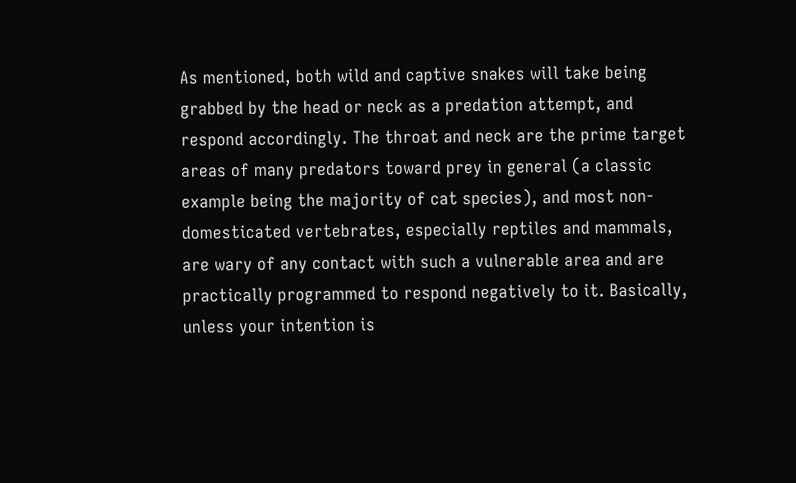As mentioned, both wild and captive snakes will take being grabbed by the head or neck as a predation attempt, and respond accordingly. The throat and neck are the prime target areas of many predators toward prey in general (a classic example being the majority of cat species), and most non-domesticated vertebrates, especially reptiles and mammals, are wary of any contact with such a vulnerable area and are practically programmed to respond negatively to it. Basically, unless your intention is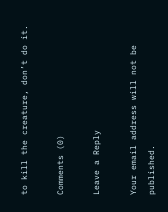to kill the creature, don’t do it.

Comments (0)

Leave a Reply

Your email address will not be published.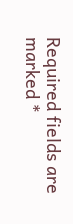Required fields are marked *